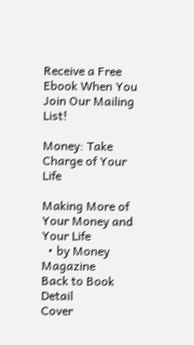Receive a Free Ebook When You Join Our Mailing List!

Money: Take Charge of Your Life

Making More of Your Money and Your Life
  • by Money Magazine
Back to Book Detail
Cover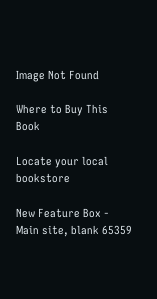Image Not Found

Where to Buy This Book

Locate your local bookstore

New Feature Box - Main site, blank 65359